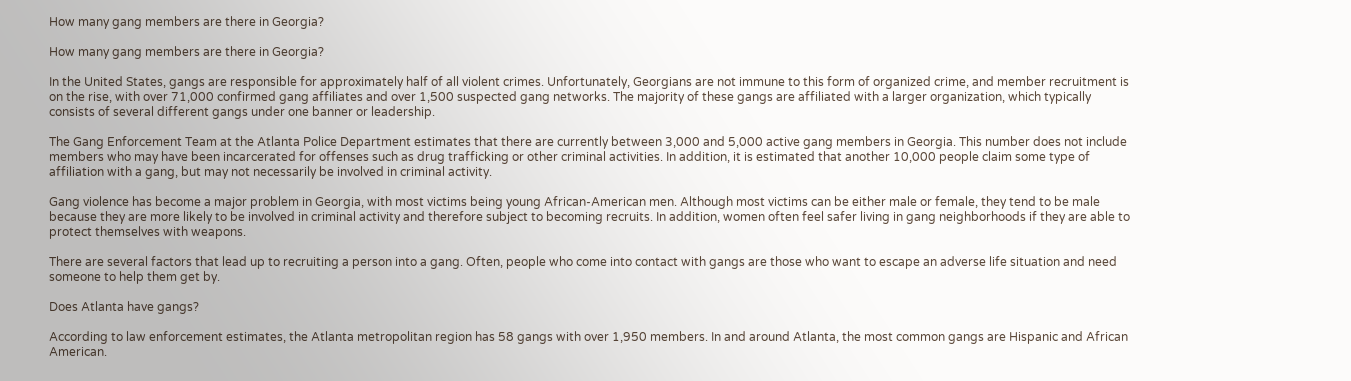How many gang members are there in Georgia?

How many gang members are there in Georgia?

In the United States, gangs are responsible for approximately half of all violent crimes. Unfortunately, Georgians are not immune to this form of organized crime, and member recruitment is on the rise, with over 71,000 confirmed gang affiliates and over 1,500 suspected gang networks. The majority of these gangs are affiliated with a larger organization, which typically consists of several different gangs under one banner or leadership.

The Gang Enforcement Team at the Atlanta Police Department estimates that there are currently between 3,000 and 5,000 active gang members in Georgia. This number does not include members who may have been incarcerated for offenses such as drug trafficking or other criminal activities. In addition, it is estimated that another 10,000 people claim some type of affiliation with a gang, but may not necessarily be involved in criminal activity.

Gang violence has become a major problem in Georgia, with most victims being young African-American men. Although most victims can be either male or female, they tend to be male because they are more likely to be involved in criminal activity and therefore subject to becoming recruits. In addition, women often feel safer living in gang neighborhoods if they are able to protect themselves with weapons.

There are several factors that lead up to recruiting a person into a gang. Often, people who come into contact with gangs are those who want to escape an adverse life situation and need someone to help them get by.

Does Atlanta have gangs?

According to law enforcement estimates, the Atlanta metropolitan region has 58 gangs with over 1,950 members. In and around Atlanta, the most common gangs are Hispanic and African American.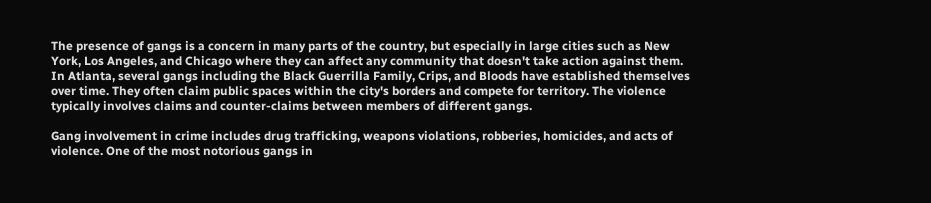The presence of gangs is a concern in many parts of the country, but especially in large cities such as New York, Los Angeles, and Chicago where they can affect any community that doesn't take action against them. In Atlanta, several gangs including the Black Guerrilla Family, Crips, and Bloods have established themselves over time. They often claim public spaces within the city's borders and compete for territory. The violence typically involves claims and counter-claims between members of different gangs.

Gang involvement in crime includes drug trafficking, weapons violations, robberies, homicides, and acts of violence. One of the most notorious gangs in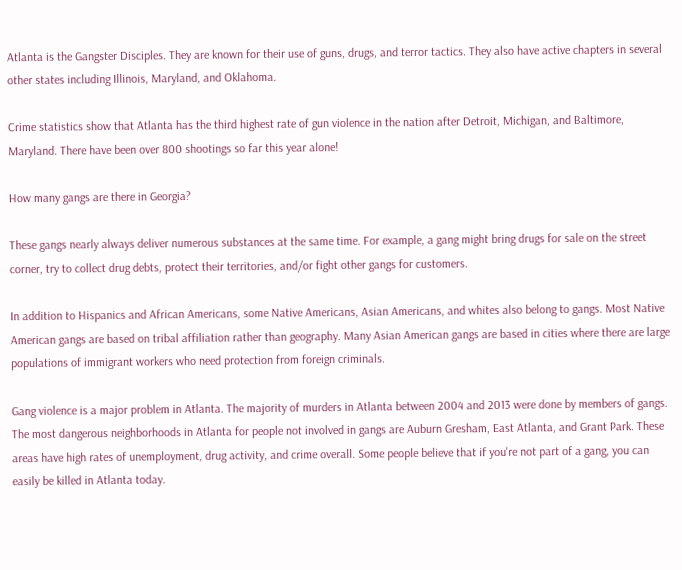Atlanta is the Gangster Disciples. They are known for their use of guns, drugs, and terror tactics. They also have active chapters in several other states including Illinois, Maryland, and Oklahoma.

Crime statistics show that Atlanta has the third highest rate of gun violence in the nation after Detroit, Michigan, and Baltimore, Maryland. There have been over 800 shootings so far this year alone!

How many gangs are there in Georgia?

These gangs nearly always deliver numerous substances at the same time. For example, a gang might bring drugs for sale on the street corner, try to collect drug debts, protect their territories, and/or fight other gangs for customers.

In addition to Hispanics and African Americans, some Native Americans, Asian Americans, and whites also belong to gangs. Most Native American gangs are based on tribal affiliation rather than geography. Many Asian American gangs are based in cities where there are large populations of immigrant workers who need protection from foreign criminals.

Gang violence is a major problem in Atlanta. The majority of murders in Atlanta between 2004 and 2013 were done by members of gangs. The most dangerous neighborhoods in Atlanta for people not involved in gangs are Auburn Gresham, East Atlanta, and Grant Park. These areas have high rates of unemployment, drug activity, and crime overall. Some people believe that if you're not part of a gang, you can easily be killed in Atlanta today.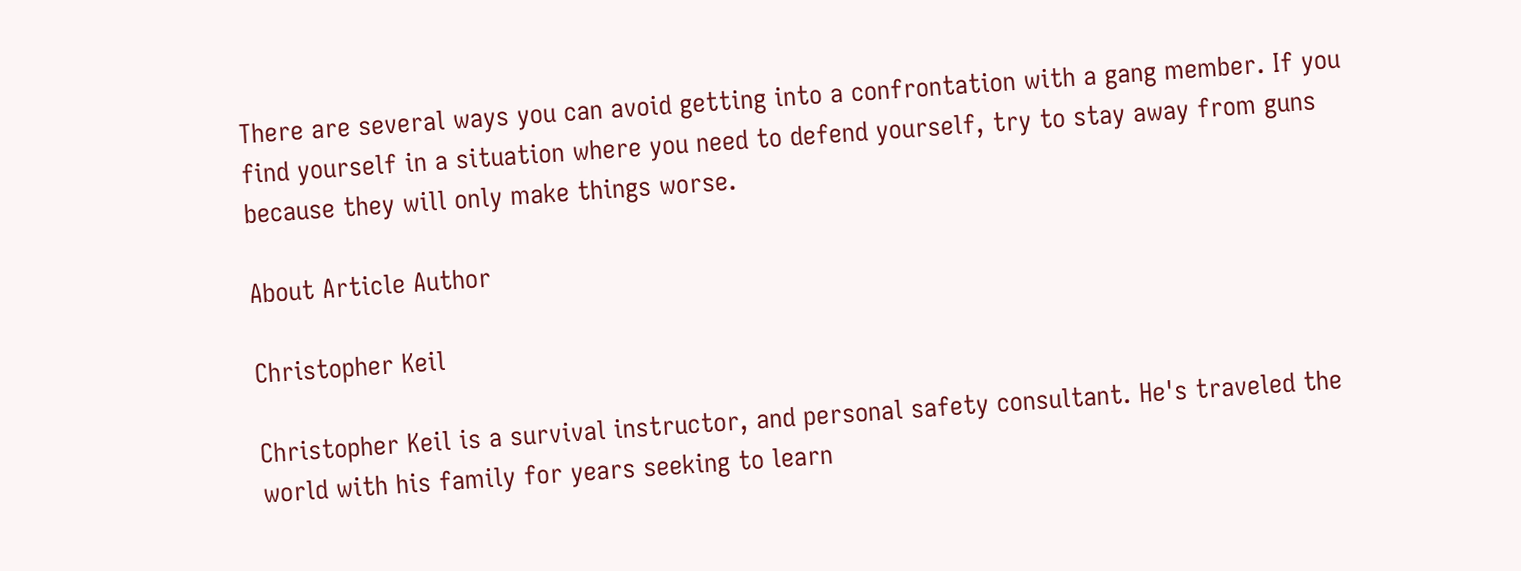There are several ways you can avoid getting into a confrontation with a gang member. If you find yourself in a situation where you need to defend yourself, try to stay away from guns because they will only make things worse.

About Article Author

Christopher Keil

Christopher Keil is a survival instructor, and personal safety consultant. He's traveled the world with his family for years seeking to learn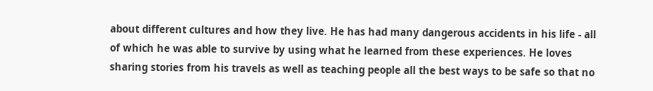about different cultures and how they live. He has had many dangerous accidents in his life - all of which he was able to survive by using what he learned from these experiences. He loves sharing stories from his travels as well as teaching people all the best ways to be safe so that no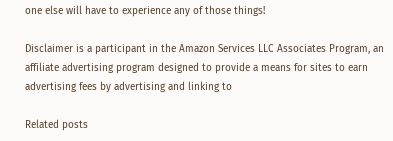one else will have to experience any of those things!

Disclaimer is a participant in the Amazon Services LLC Associates Program, an affiliate advertising program designed to provide a means for sites to earn advertising fees by advertising and linking to

Related posts